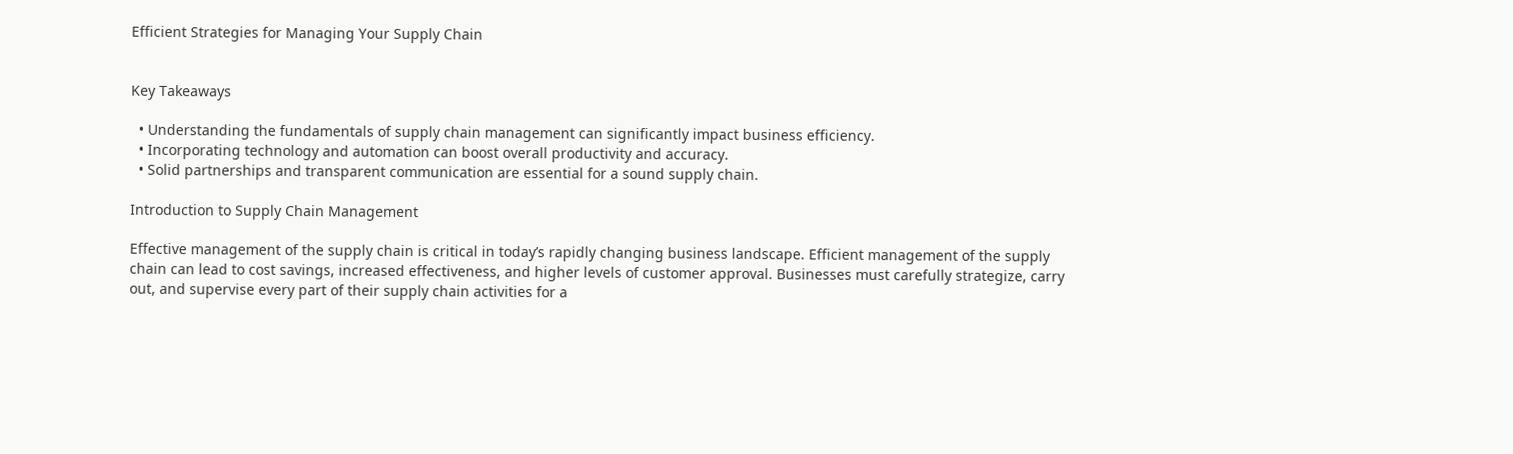Efficient Strategies for Managing Your Supply Chain


Key Takeaways

  • Understanding the fundamentals of supply chain management can significantly impact business efficiency.
  • Incorporating technology and automation can boost overall productivity and accuracy.
  • Solid partnerships and transparent communication are essential for a sound supply chain.

Introduction to Supply Chain Management

Effective management of the supply chain is critical in today’s rapidly changing business landscape. Efficient management of the supply chain can lead to cost savings, increased effectiveness, and higher levels of customer approval. Businesses must carefully strategize, carry out, and supervise every part of their supply chain activities for a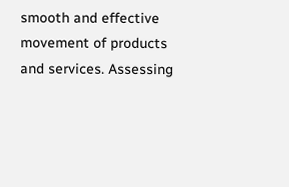smooth and effective movement of products and services. Assessing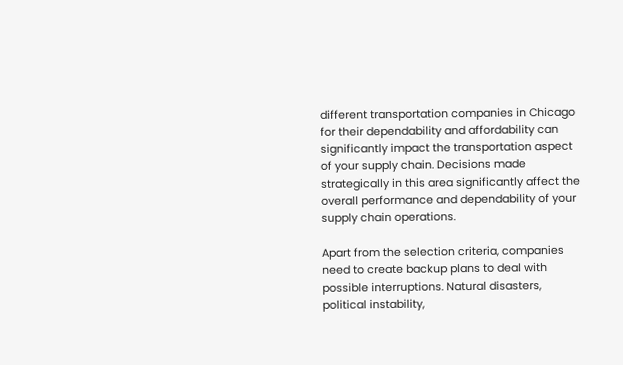different transportation companies in Chicago for their dependability and affordability can significantly impact the transportation aspect of your supply chain. Decisions made strategically in this area significantly affect the overall performance and dependability of your supply chain operations.

Apart from the selection criteria, companies need to create backup plans to deal with possible interruptions. Natural disasters, political instability,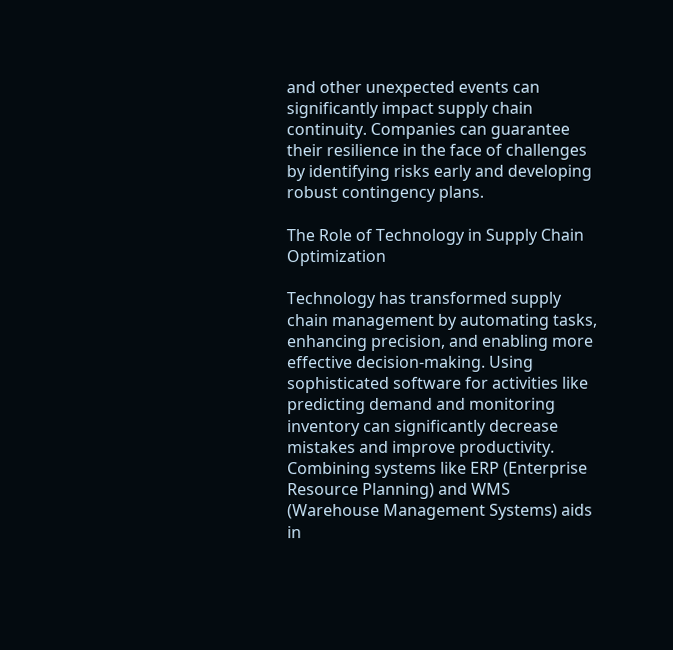and other unexpected events can significantly impact supply chain continuity. Companies can guarantee their resilience in the face of challenges by identifying risks early and developing robust contingency plans.

The Role of Technology in Supply Chain Optimization

Technology has transformed supply chain management by automating tasks, enhancing precision, and enabling more effective decision-making. Using sophisticated software for activities like predicting demand and monitoring inventory can significantly decrease mistakes and improve productivity. Combining systems like ERP (Enterprise Resource Planning) and WMS (Warehouse Management Systems) aids in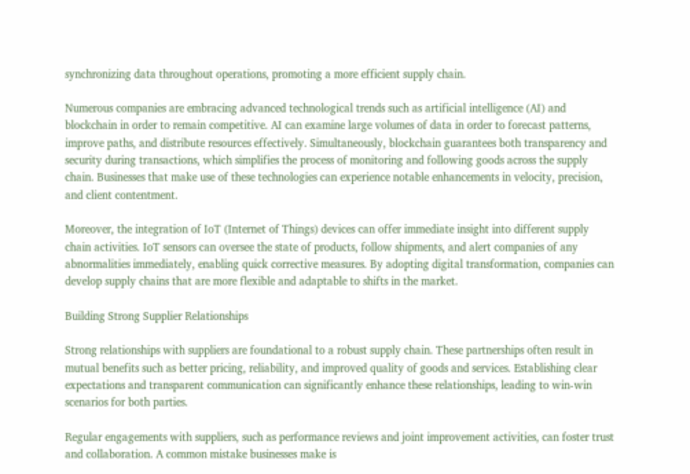synchronizing data throughout operations, promoting a more efficient supply chain.

Numerous companies are embracing advanced technological trends such as artificial intelligence (AI) and blockchain in order to remain competitive. AI can examine large volumes of data in order to forecast patterns, improve paths, and distribute resources effectively. Simultaneously, blockchain guarantees both transparency and security during transactions, which simplifies the process of monitoring and following goods across the supply chain. Businesses that make use of these technologies can experience notable enhancements in velocity, precision, and client contentment.

Moreover, the integration of IoT (Internet of Things) devices can offer immediate insight into different supply chain activities. IoT sensors can oversee the state of products, follow shipments, and alert companies of any abnormalities immediately, enabling quick corrective measures. By adopting digital transformation, companies can develop supply chains that are more flexible and adaptable to shifts in the market.

Building Strong Supplier Relationships

Strong relationships with suppliers are foundational to a robust supply chain. These partnerships often result in mutual benefits such as better pricing, reliability, and improved quality of goods and services. Establishing clear expectations and transparent communication can significantly enhance these relationships, leading to win-win scenarios for both parties.

Regular engagements with suppliers, such as performance reviews and joint improvement activities, can foster trust and collaboration. A common mistake businesses make is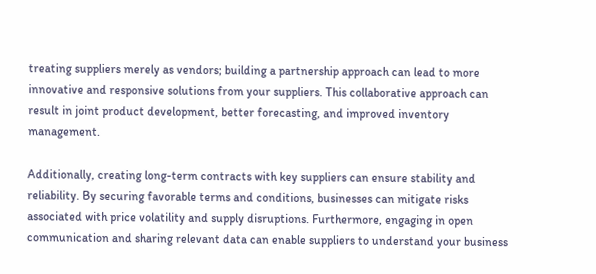treating suppliers merely as vendors; building a partnership approach can lead to more innovative and responsive solutions from your suppliers. This collaborative approach can result in joint product development, better forecasting, and improved inventory management.

Additionally, creating long-term contracts with key suppliers can ensure stability and reliability. By securing favorable terms and conditions, businesses can mitigate risks associated with price volatility and supply disruptions. Furthermore, engaging in open communication and sharing relevant data can enable suppliers to understand your business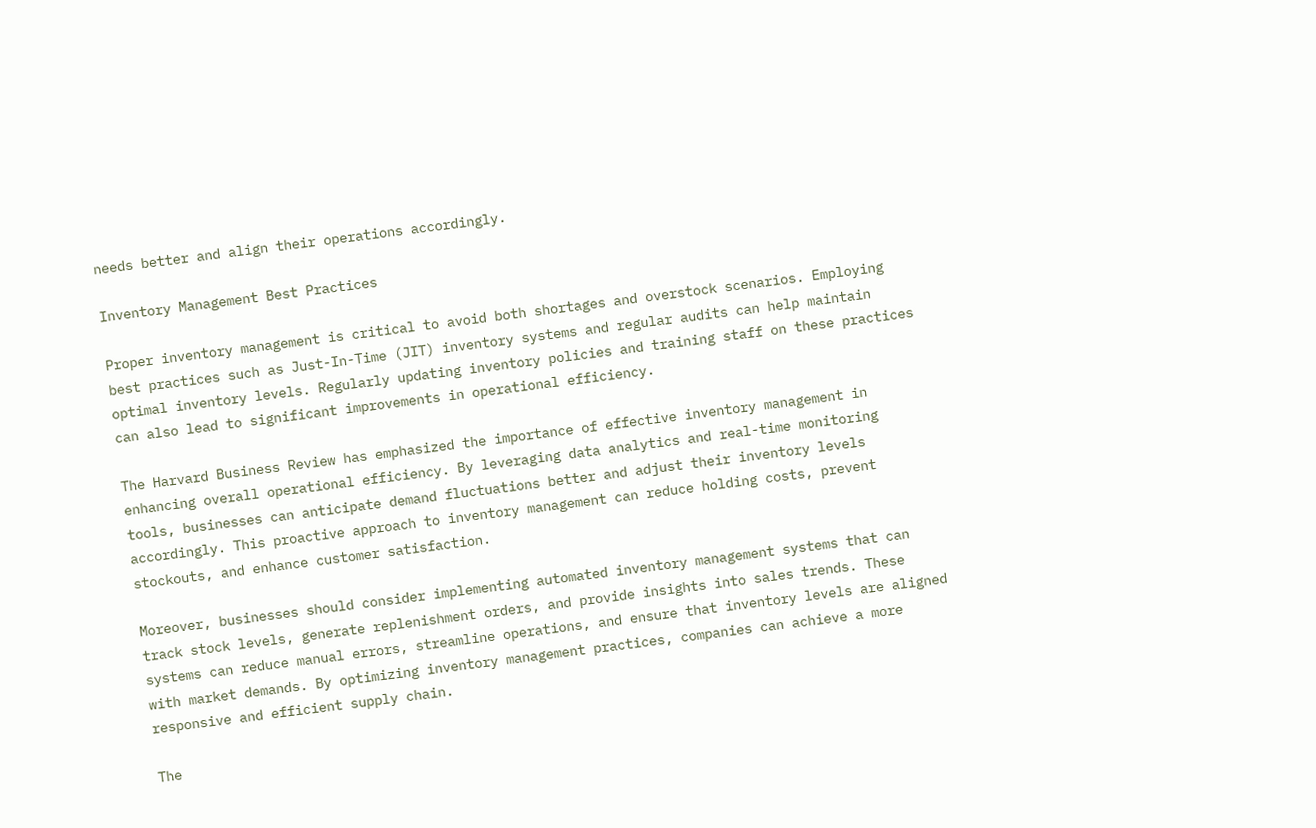needs better and align their operations accordingly.

Inventory Management Best Practices

Proper inventory management is critical to avoid both shortages and overstock scenarios. Employing best practices such as Just-In-Time (JIT) inventory systems and regular audits can help maintain optimal inventory levels. Regularly updating inventory policies and training staff on these practices can also lead to significant improvements in operational efficiency.

The Harvard Business Review has emphasized the importance of effective inventory management in enhancing overall operational efficiency. By leveraging data analytics and real-time monitoring tools, businesses can anticipate demand fluctuations better and adjust their inventory levels accordingly. This proactive approach to inventory management can reduce holding costs, prevent stockouts, and enhance customer satisfaction.

Moreover, businesses should consider implementing automated inventory management systems that can track stock levels, generate replenishment orders, and provide insights into sales trends. These systems can reduce manual errors, streamline operations, and ensure that inventory levels are aligned with market demands. By optimizing inventory management practices, companies can achieve a more responsive and efficient supply chain.

The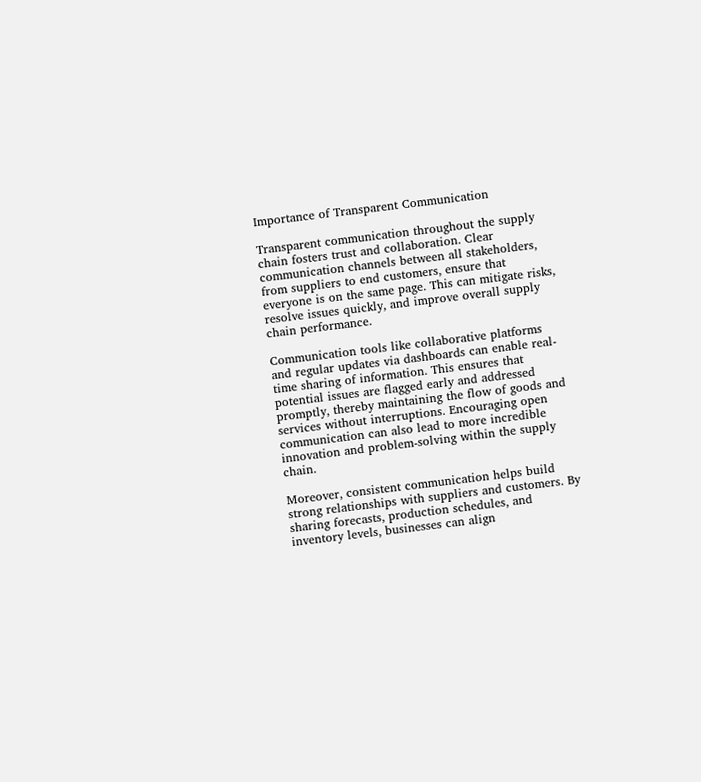Importance of Transparent Communication

Transparent communication throughout the supply chain fosters trust and collaboration. Clear communication channels between all stakeholders, from suppliers to end customers, ensure that everyone is on the same page. This can mitigate risks, resolve issues quickly, and improve overall supply chain performance.

Communication tools like collaborative platforms and regular updates via dashboards can enable real-time sharing of information. This ensures that potential issues are flagged early and addressed promptly, thereby maintaining the flow of goods and services without interruptions. Encouraging open communication can also lead to more incredible innovation and problem-solving within the supply chain.

Moreover, consistent communication helps build strong relationships with suppliers and customers. By sharing forecasts, production schedules, and inventory levels, businesses can align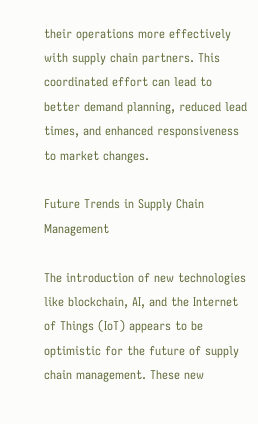their operations more effectively with supply chain partners. This coordinated effort can lead to better demand planning, reduced lead times, and enhanced responsiveness to market changes.

Future Trends in Supply Chain Management

The introduction of new technologies like blockchain, AI, and the Internet of Things (IoT) appears to be optimistic for the future of supply chain management. These new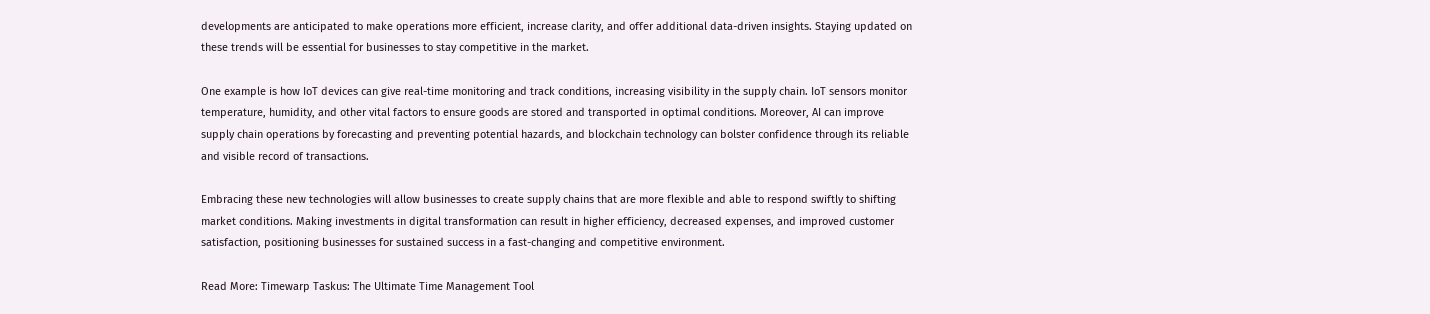developments are anticipated to make operations more efficient, increase clarity, and offer additional data-driven insights. Staying updated on these trends will be essential for businesses to stay competitive in the market.

One example is how IoT devices can give real-time monitoring and track conditions, increasing visibility in the supply chain. IoT sensors monitor temperature, humidity, and other vital factors to ensure goods are stored and transported in optimal conditions. Moreover, AI can improve supply chain operations by forecasting and preventing potential hazards, and blockchain technology can bolster confidence through its reliable and visible record of transactions.

Embracing these new technologies will allow businesses to create supply chains that are more flexible and able to respond swiftly to shifting market conditions. Making investments in digital transformation can result in higher efficiency, decreased expenses, and improved customer satisfaction, positioning businesses for sustained success in a fast-changing and competitive environment.

Read More: Timewarp Taskus: The Ultimate Time Management Tool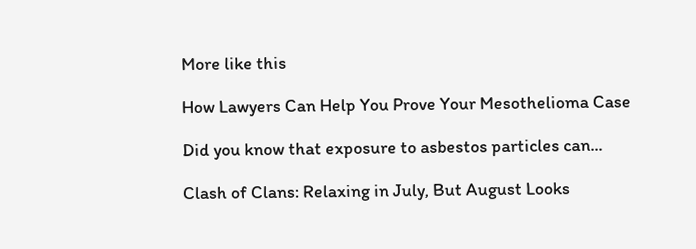More like this

How Lawyers Can Help You Prove Your Mesothelioma Case

Did you know that exposure to asbestos particles can...

Clash of Clans: Relaxing in July, But August Looks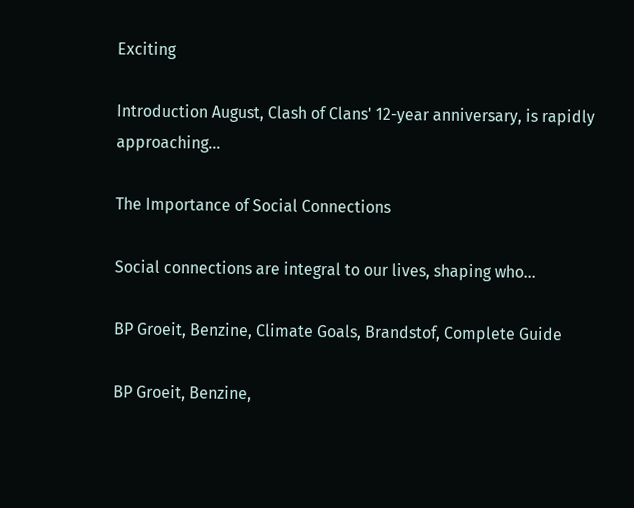Exciting

Introduction August, Clash of Clans' 12-year anniversary, is rapidly approaching...

The Importance of Social Connections

Social connections are integral to our lives, shaping who...

BP Groeit, Benzine, Climate Goals, Brandstof, Complete Guide

BP Groeit, Benzine,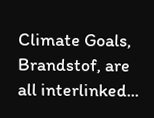Climate Goals, Brandstof, are all interlinked...